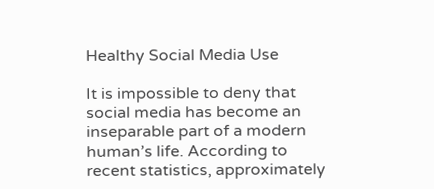Healthy Social Media Use

It is impossible to deny that social media has become an inseparable part of a modern human’s life. According to recent statistics, approximately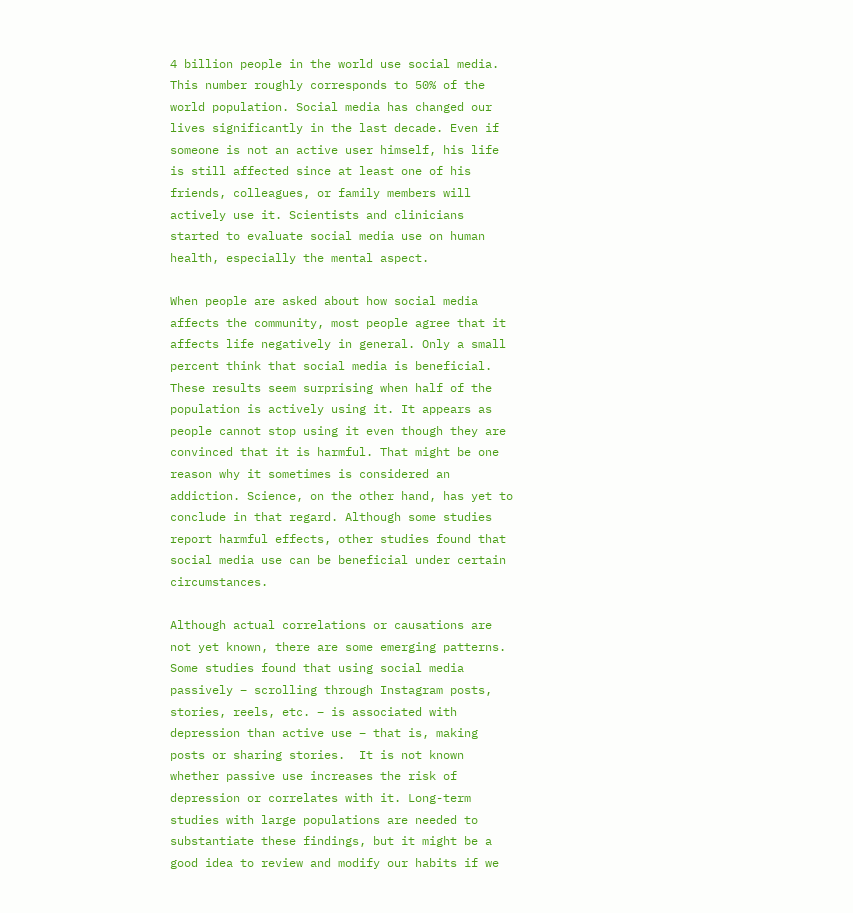4 billion people in the world use social media. This number roughly corresponds to 50% of the world population. Social media has changed our lives significantly in the last decade. Even if someone is not an active user himself, his life is still affected since at least one of his friends, colleagues, or family members will actively use it. Scientists and clinicians started to evaluate social media use on human health, especially the mental aspect.

When people are asked about how social media affects the community, most people agree that it affects life negatively in general. Only a small percent think that social media is beneficial. These results seem surprising when half of the population is actively using it. It appears as people cannot stop using it even though they are convinced that it is harmful. That might be one reason why it sometimes is considered an addiction. Science, on the other hand, has yet to conclude in that regard. Although some studies report harmful effects, other studies found that social media use can be beneficial under certain circumstances.

Although actual correlations or causations are not yet known, there are some emerging patterns. Some studies found that using social media passively – scrolling through Instagram posts, stories, reels, etc. – is associated with depression than active use – that is, making posts or sharing stories.  It is not known whether passive use increases the risk of depression or correlates with it. Long-term studies with large populations are needed to substantiate these findings, but it might be a good idea to review and modify our habits if we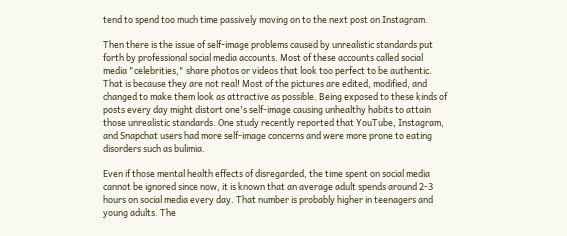tend to spend too much time passively moving on to the next post on Instagram.

Then there is the issue of self-image problems caused by unrealistic standards put forth by professional social media accounts. Most of these accounts called social media "celebrities," share photos or videos that look too perfect to be authentic. That is because they are not real! Most of the pictures are edited, modified, and changed to make them look as attractive as possible. Being exposed to these kinds of posts every day might distort one's self-image causing unhealthy habits to attain those unrealistic standards. One study recently reported that YouTube, Instagram, and Snapchat users had more self-image concerns and were more prone to eating disorders such as bulimia.

Even if those mental health effects of disregarded, the time spent on social media cannot be ignored since now, it is known that an average adult spends around 2-3 hours on social media every day. That number is probably higher in teenagers and young adults. The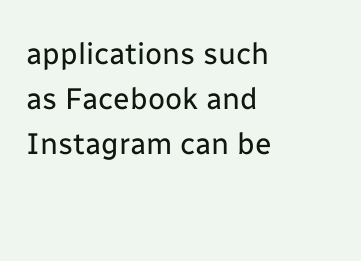applications such as Facebook and Instagram can be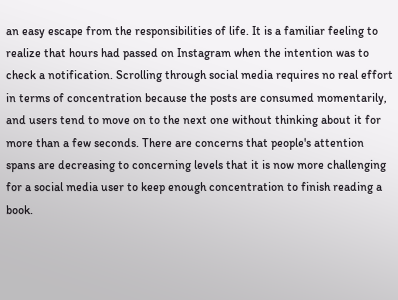an easy escape from the responsibilities of life. It is a familiar feeling to realize that hours had passed on Instagram when the intention was to check a notification. Scrolling through social media requires no real effort in terms of concentration because the posts are consumed momentarily, and users tend to move on to the next one without thinking about it for more than a few seconds. There are concerns that people's attention spans are decreasing to concerning levels that it is now more challenging for a social media user to keep enough concentration to finish reading a book.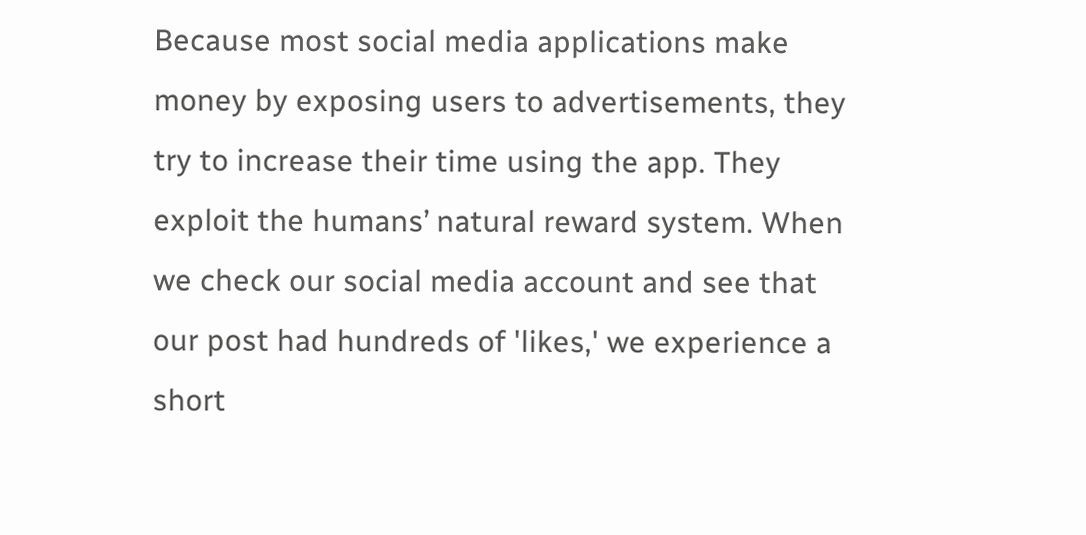Because most social media applications make money by exposing users to advertisements, they try to increase their time using the app. They exploit the humans’ natural reward system. When we check our social media account and see that our post had hundreds of 'likes,' we experience a short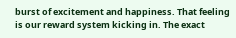burst of excitement and happiness. That feeling is our reward system kicking in. The exact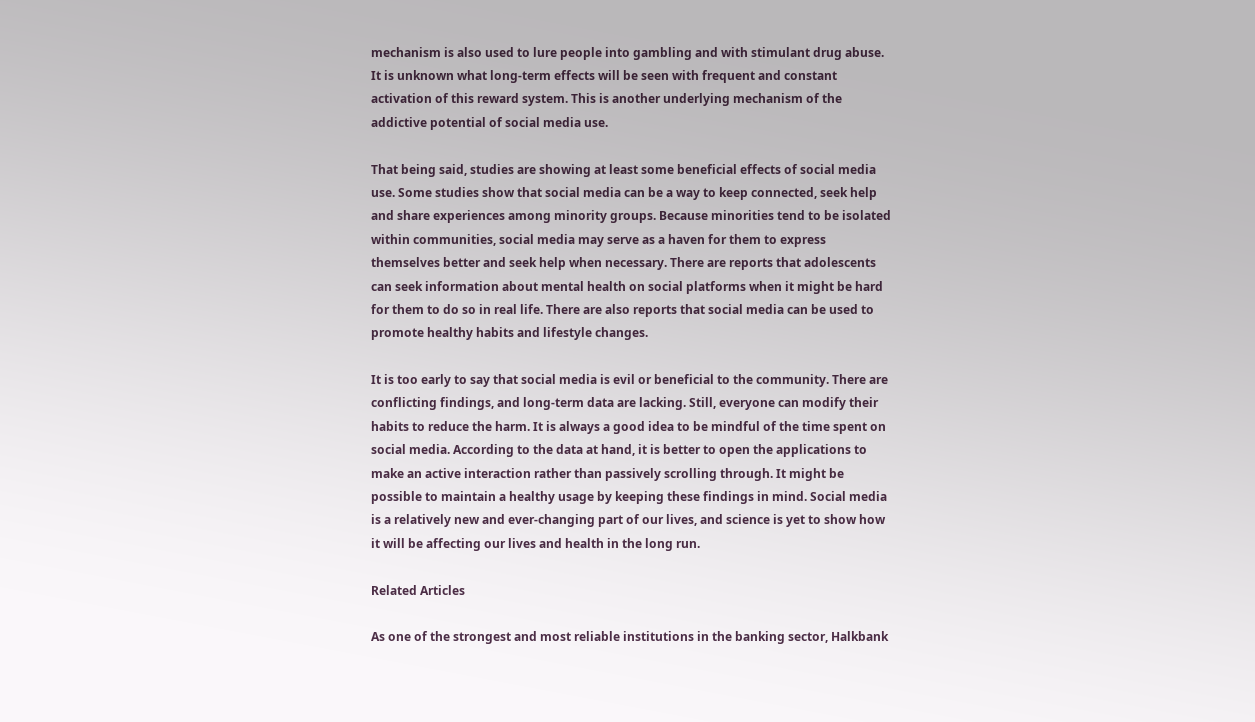mechanism is also used to lure people into gambling and with stimulant drug abuse. It is unknown what long-term effects will be seen with frequent and constant activation of this reward system. This is another underlying mechanism of the addictive potential of social media use.

That being said, studies are showing at least some beneficial effects of social media use. Some studies show that social media can be a way to keep connected, seek help and share experiences among minority groups. Because minorities tend to be isolated within communities, social media may serve as a haven for them to express themselves better and seek help when necessary. There are reports that adolescents can seek information about mental health on social platforms when it might be hard for them to do so in real life. There are also reports that social media can be used to promote healthy habits and lifestyle changes.

It is too early to say that social media is evil or beneficial to the community. There are conflicting findings, and long-term data are lacking. Still, everyone can modify their habits to reduce the harm. It is always a good idea to be mindful of the time spent on social media. According to the data at hand, it is better to open the applications to make an active interaction rather than passively scrolling through. It might be possible to maintain a healthy usage by keeping these findings in mind. Social media is a relatively new and ever-changing part of our lives, and science is yet to show how it will be affecting our lives and health in the long run.

Related Articles

As one of the strongest and most reliable institutions in the banking sector, Halkbank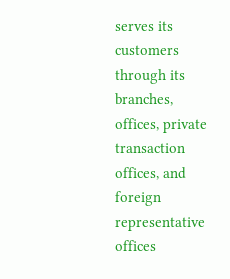serves its customers through its branches, offices, private transaction offices, and foreign representative offices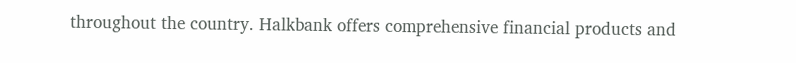throughout the country. Halkbank offers comprehensive financial products and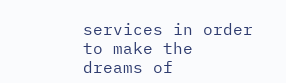services in order to make the dreams of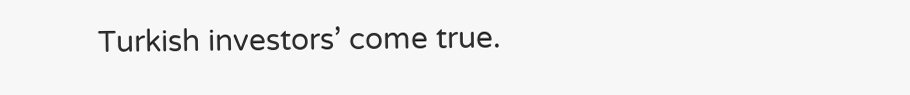Turkish investors’ come true.